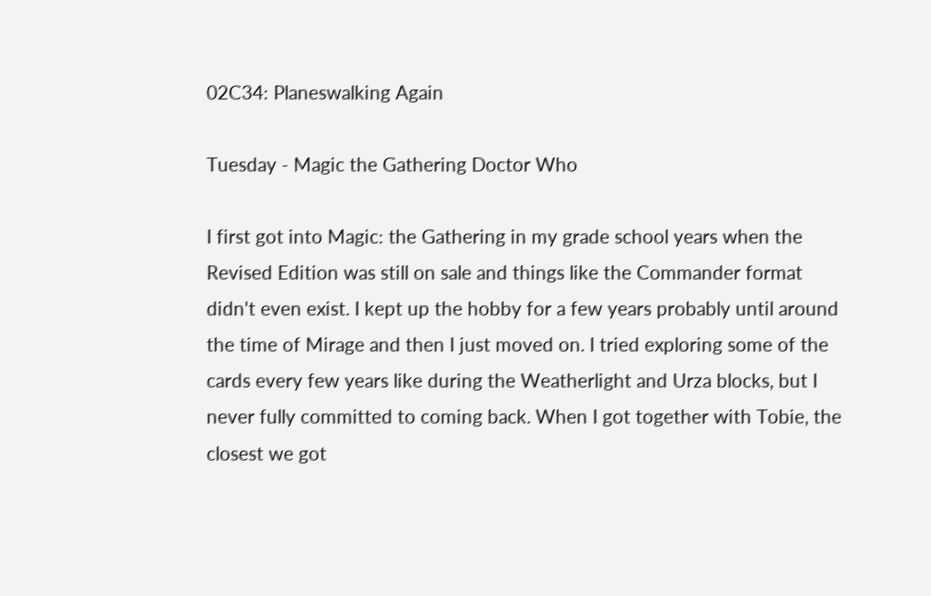02C34: Planeswalking Again

Tuesday - Magic the Gathering Doctor Who

I first got into Magic: the Gathering in my grade school years when the Revised Edition was still on sale and things like the Commander format didn't even exist. I kept up the hobby for a few years probably until around the time of Mirage and then I just moved on. I tried exploring some of the cards every few years like during the Weatherlight and Urza blocks, but I never fully committed to coming back. When I got together with Tobie, the closest we got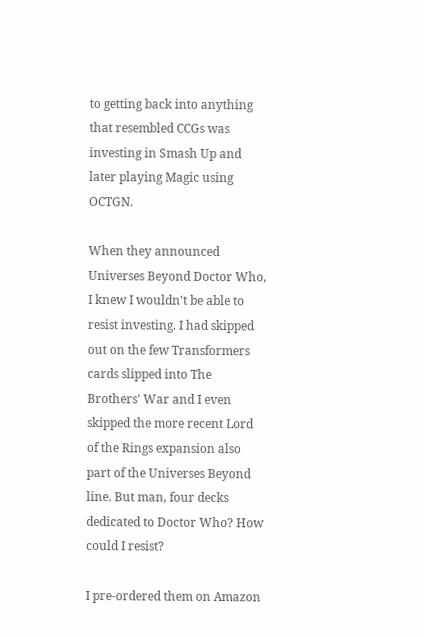to getting back into anything that resembled CCGs was investing in Smash Up and later playing Magic using OCTGN.

When they announced Universes Beyond Doctor Who, I knew I wouldn't be able to resist investing. I had skipped out on the few Transformers cards slipped into The Brothers' War and I even skipped the more recent Lord of the Rings expansion also part of the Universes Beyond line. But man, four decks dedicated to Doctor Who? How could I resist?

I pre-ordered them on Amazon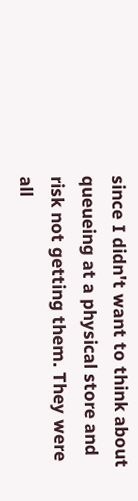since I didn't want to think about queueing at a physical store and risk not getting them. They were all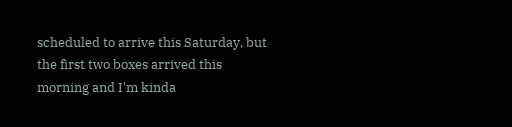scheduled to arrive this Saturday, but the first two boxes arrived this morning and I'm kinda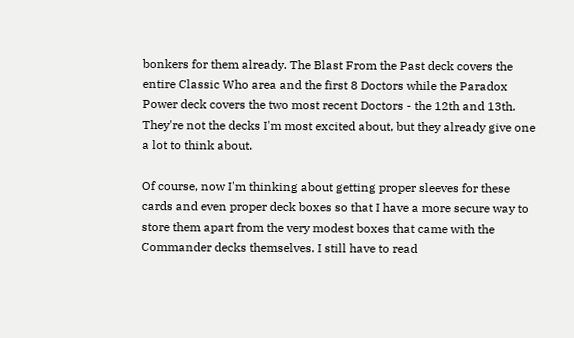bonkers for them already. The Blast From the Past deck covers the entire Classic Who area and the first 8 Doctors while the Paradox Power deck covers the two most recent Doctors - the 12th and 13th. They're not the decks I'm most excited about, but they already give one a lot to think about.

Of course, now I'm thinking about getting proper sleeves for these cards and even proper deck boxes so that I have a more secure way to store them apart from the very modest boxes that came with the Commander decks themselves. I still have to read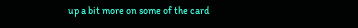up a bit more on some of the card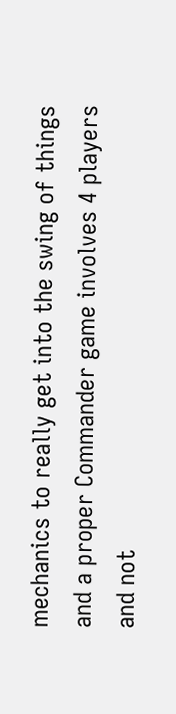mechanics to really get into the swing of things and a proper Commander game involves 4 players and not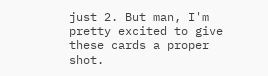just 2. But man, I'm pretty excited to give these cards a proper shot.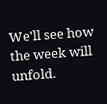We'll see how the week will unfold.